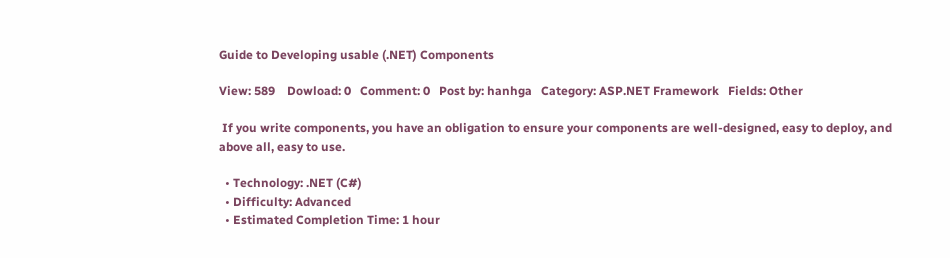Guide to Developing usable (.NET) Components

View: 589    Dowload: 0   Comment: 0   Post by: hanhga   Category: ASP.NET Framework   Fields: Other

 If you write components, you have an obligation to ensure your components are well-designed, easy to deploy, and above all, easy to use.

  • Technology: .NET (C#)
  • Difficulty: Advanced
  • Estimated Completion Time: 1 hour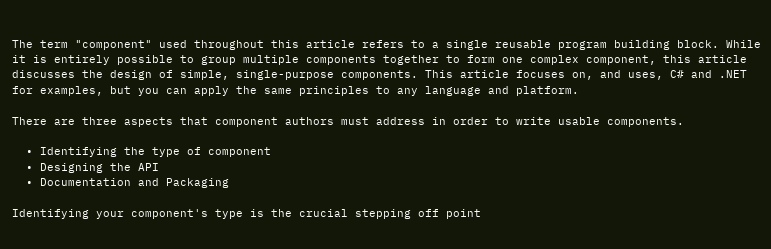The term "component" used throughout this article refers to a single reusable program building block. While it is entirely possible to group multiple components together to form one complex component, this article discusses the design of simple, single-purpose components. This article focuses on, and uses, C# and .NET for examples, but you can apply the same principles to any language and platform.

There are three aspects that component authors must address in order to write usable components.

  • Identifying the type of component
  • Designing the API
  • Documentation and Packaging

Identifying your component's type is the crucial stepping off point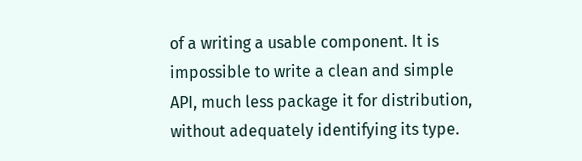of a writing a usable component. It is impossible to write a clean and simple API, much less package it for distribution, without adequately identifying its type.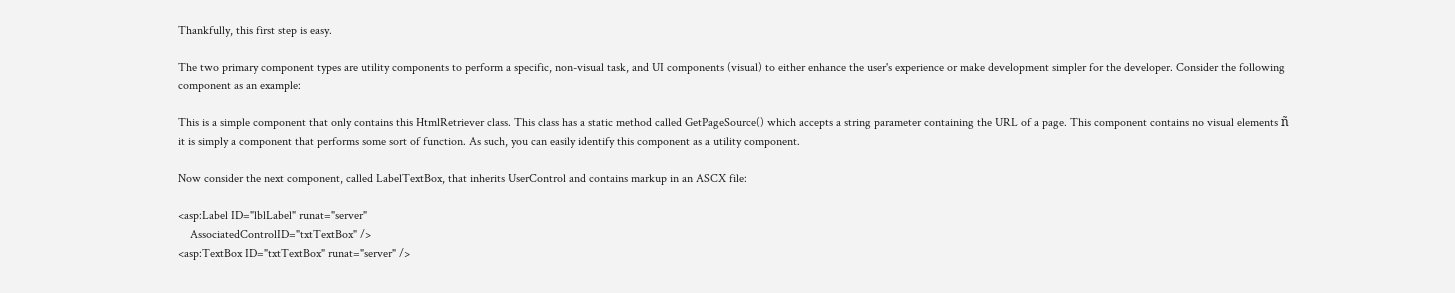Thankfully, this first step is easy.

The two primary component types are utility components to perform a specific, non-visual task, and UI components (visual) to either enhance the user's experience or make development simpler for the developer. Consider the following component as an example:

This is a simple component that only contains this HtmlRetriever class. This class has a static method called GetPageSource() which accepts a string parameter containing the URL of a page. This component contains no visual elements ñ it is simply a component that performs some sort of function. As such, you can easily identify this component as a utility component.

Now consider the next component, called LabelTextBox, that inherits UserControl and contains markup in an ASCX file:

<asp:Label ID="lblLabel" runat="server"
    AssociatedControlID="txtTextBox" />
<asp:TextBox ID="txtTextBox" runat="server" />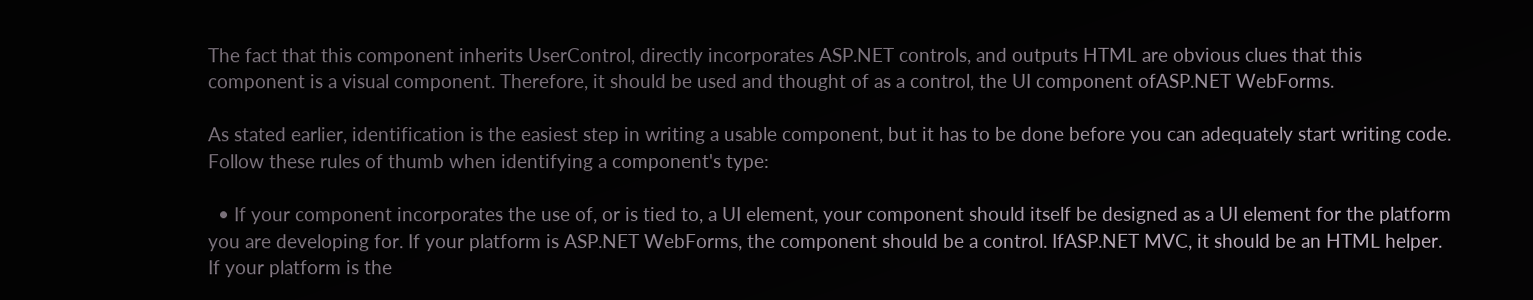The fact that this component inherits UserControl, directly incorporates ASP.NET controls, and outputs HTML are obvious clues that this component is a visual component. Therefore, it should be used and thought of as a control, the UI component ofASP.NET WebForms.

As stated earlier, identification is the easiest step in writing a usable component, but it has to be done before you can adequately start writing code. Follow these rules of thumb when identifying a component's type:

  • If your component incorporates the use of, or is tied to, a UI element, your component should itself be designed as a UI element for the platform you are developing for. If your platform is ASP.NET WebForms, the component should be a control. IfASP.NET MVC, it should be an HTML helper. If your platform is the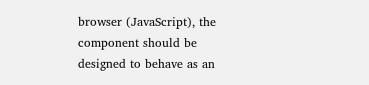browser (JavaScript), the component should be designed to behave as an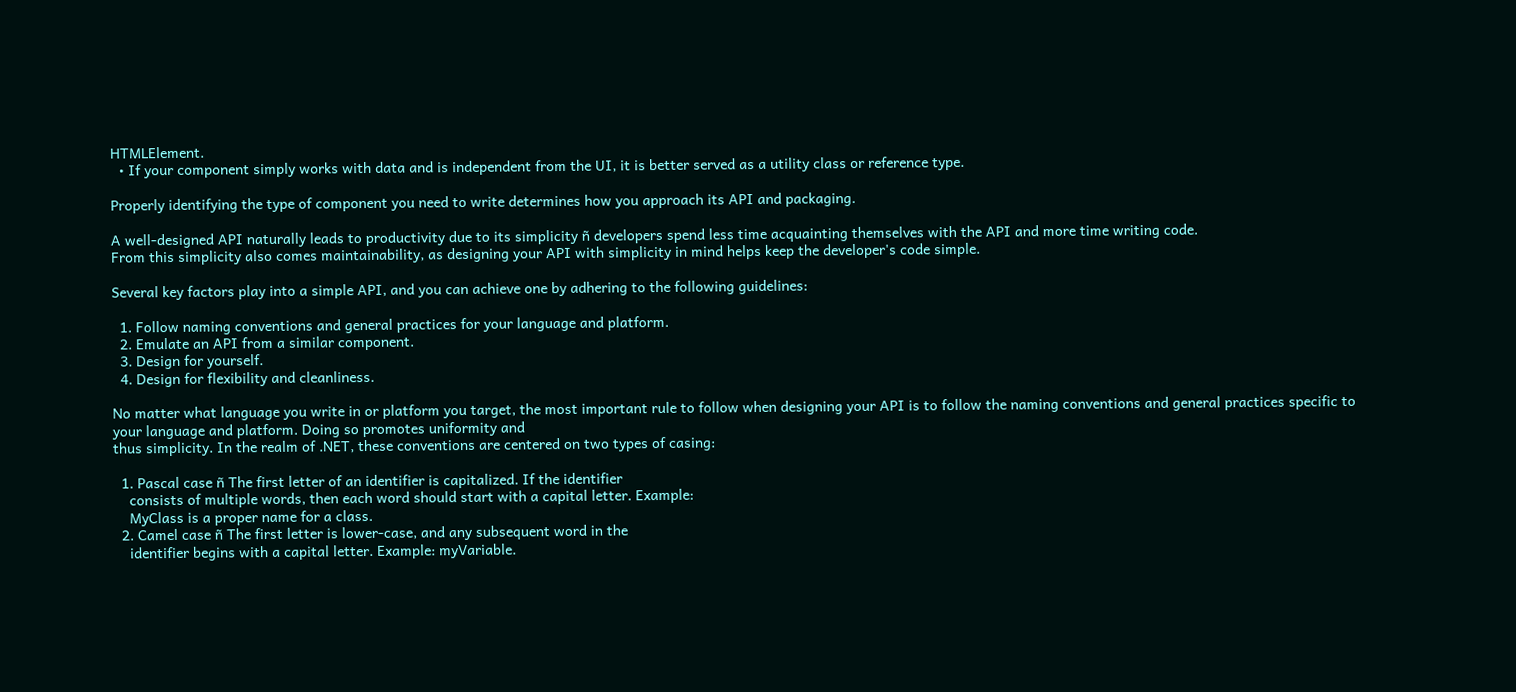HTMLElement.
  • If your component simply works with data and is independent from the UI, it is better served as a utility class or reference type.

Properly identifying the type of component you need to write determines how you approach its API and packaging.

A well-designed API naturally leads to productivity due to its simplicity ñ developers spend less time acquainting themselves with the API and more time writing code.
From this simplicity also comes maintainability, as designing your API with simplicity in mind helps keep the developer's code simple.

Several key factors play into a simple API, and you can achieve one by adhering to the following guidelines:

  1. Follow naming conventions and general practices for your language and platform.
  2. Emulate an API from a similar component.
  3. Design for yourself.
  4. Design for flexibility and cleanliness.

No matter what language you write in or platform you target, the most important rule to follow when designing your API is to follow the naming conventions and general practices specific to your language and platform. Doing so promotes uniformity and
thus simplicity. In the realm of .NET, these conventions are centered on two types of casing:

  1. Pascal case ñ The first letter of an identifier is capitalized. If the identifier
    consists of multiple words, then each word should start with a capital letter. Example:
    MyClass is a proper name for a class.
  2. Camel case ñ The first letter is lower-case, and any subsequent word in the
    identifier begins with a capital letter. Example: myVariable.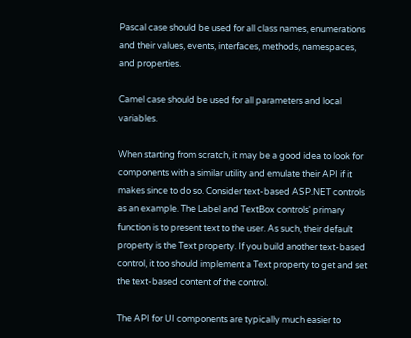Pascal case should be used for all class names, enumerations and their values, events, interfaces, methods, namespaces, and properties.

Camel case should be used for all parameters and local variables.

When starting from scratch, it may be a good idea to look for components with a similar utility and emulate their API if it makes since to do so. Consider text-based ASP.NET controls as an example. The Label and TextBox controls' primary function is to present text to the user. As such, their default property is the Text property. If you build another text-based control, it too should implement a Text property to get and set the text-based content of the control.

The API for UI components are typically much easier to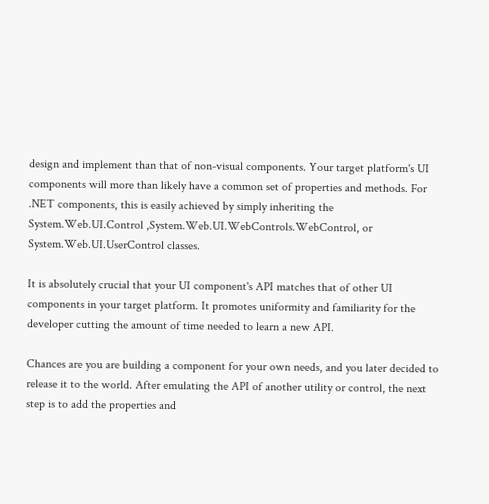design and implement than that of non-visual components. Your target platform's UI components will more than likely have a common set of properties and methods. For .NET components, this is easily achieved by simply inheriting the System.Web.UI.Control ,System.Web.UI.WebControls.WebControl, or System.Web.UI.UserControl classes.

It is absolutely crucial that your UI component's API matches that of other UI components in your target platform. It promotes uniformity and familiarity for the developer cutting the amount of time needed to learn a new API.

Chances are you are building a component for your own needs, and you later decided to release it to the world. After emulating the API of another utility or control, the next step is to add the properties and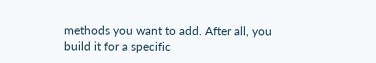methods you want to add. After all, you build it for a specific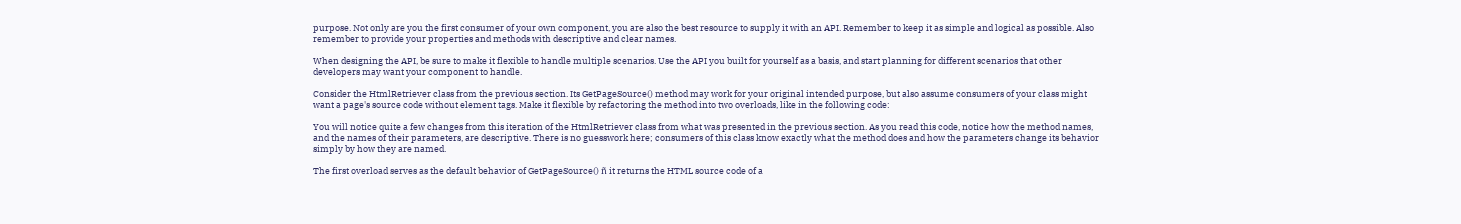purpose. Not only are you the first consumer of your own component, you are also the best resource to supply it with an API. Remember to keep it as simple and logical as possible. Also remember to provide your properties and methods with descriptive and clear names.

When designing the API, be sure to make it flexible to handle multiple scenarios. Use the API you built for yourself as a basis, and start planning for different scenarios that other developers may want your component to handle.

Consider the HtmlRetriever class from the previous section. Its GetPageSource() method may work for your original intended purpose, but also assume consumers of your class might want a page's source code without element tags. Make it flexible by refactoring the method into two overloads, like in the following code:

You will notice quite a few changes from this iteration of the HtmlRetriever class from what was presented in the previous section. As you read this code, notice how the method names, and the names of their parameters, are descriptive. There is no guesswork here; consumers of this class know exactly what the method does and how the parameters change its behavior simply by how they are named.

The first overload serves as the default behavior of GetPageSource() ñ it returns the HTML source code of a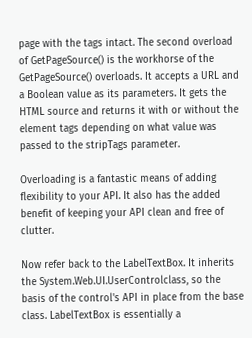page with the tags intact. The second overload of GetPageSource() is the workhorse of the GetPageSource() overloads. It accepts a URL and a Boolean value as its parameters. It gets the HTML source and returns it with or without the element tags depending on what value was passed to the stripTags parameter.

Overloading is a fantastic means of adding flexibility to your API. It also has the added benefit of keeping your API clean and free of clutter.

Now refer back to the LabelTextBox. It inherits the System.Web.UI.UserControlclass, so the basis of the control's API in place from the base class. LabelTextBox is essentially a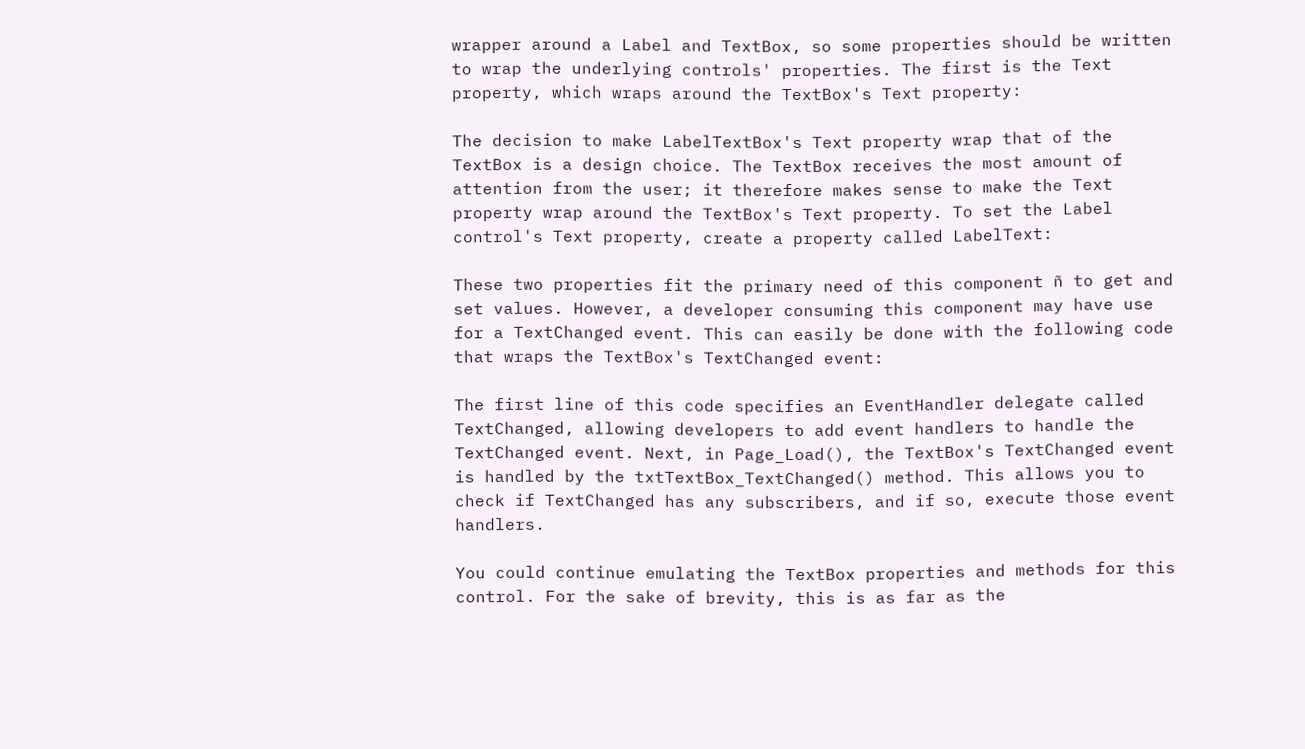wrapper around a Label and TextBox, so some properties should be written to wrap the underlying controls' properties. The first is the Text property, which wraps around the TextBox's Text property:

The decision to make LabelTextBox's Text property wrap that of the TextBox is a design choice. The TextBox receives the most amount of attention from the user; it therefore makes sense to make the Text property wrap around the TextBox's Text property. To set the Label control's Text property, create a property called LabelText:

These two properties fit the primary need of this component ñ to get and set values. However, a developer consuming this component may have use for a TextChanged event. This can easily be done with the following code that wraps the TextBox's TextChanged event:

The first line of this code specifies an EventHandler delegate called TextChanged, allowing developers to add event handlers to handle the TextChanged event. Next, in Page_Load(), the TextBox's TextChanged event is handled by the txtTextBox_TextChanged() method. This allows you to check if TextChanged has any subscribers, and if so, execute those event handlers.

You could continue emulating the TextBox properties and methods for this control. For the sake of brevity, this is as far as the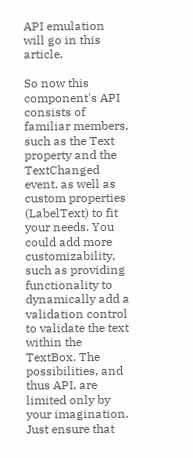API emulation will go in this article.

So now this component's API consists of familiar members, such as the Text property and the TextChanged event, as well as custom properties (LabelText) to fit your needs. You could add more customizability, such as providing functionality to dynamically add a validation control to validate the text within the TextBox. The possibilities, and thus API, are limited only by your imagination. Just ensure that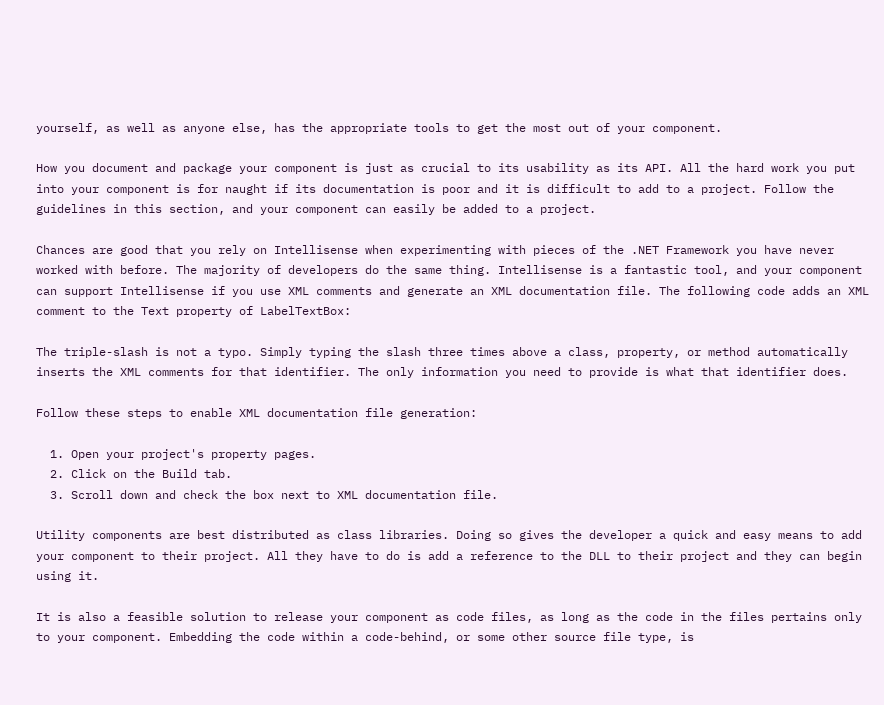yourself, as well as anyone else, has the appropriate tools to get the most out of your component.

How you document and package your component is just as crucial to its usability as its API. All the hard work you put into your component is for naught if its documentation is poor and it is difficult to add to a project. Follow the guidelines in this section, and your component can easily be added to a project.

Chances are good that you rely on Intellisense when experimenting with pieces of the .NET Framework you have never worked with before. The majority of developers do the same thing. Intellisense is a fantastic tool, and your component can support Intellisense if you use XML comments and generate an XML documentation file. The following code adds an XML comment to the Text property of LabelTextBox:

The triple-slash is not a typo. Simply typing the slash three times above a class, property, or method automatically inserts the XML comments for that identifier. The only information you need to provide is what that identifier does.

Follow these steps to enable XML documentation file generation:

  1. Open your project's property pages.
  2. Click on the Build tab.
  3. Scroll down and check the box next to XML documentation file.

Utility components are best distributed as class libraries. Doing so gives the developer a quick and easy means to add your component to their project. All they have to do is add a reference to the DLL to their project and they can begin using it.

It is also a feasible solution to release your component as code files, as long as the code in the files pertains only to your component. Embedding the code within a code-behind, or some other source file type, is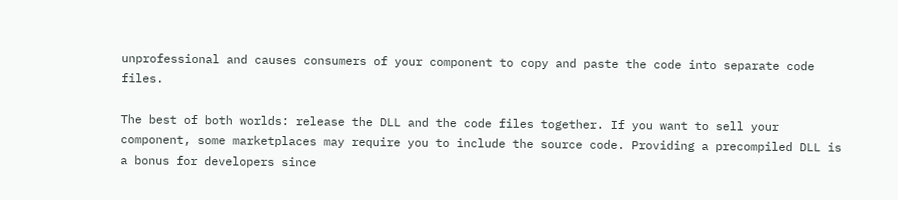unprofessional and causes consumers of your component to copy and paste the code into separate code files.

The best of both worlds: release the DLL and the code files together. If you want to sell your component, some marketplaces may require you to include the source code. Providing a precompiled DLL is a bonus for developers since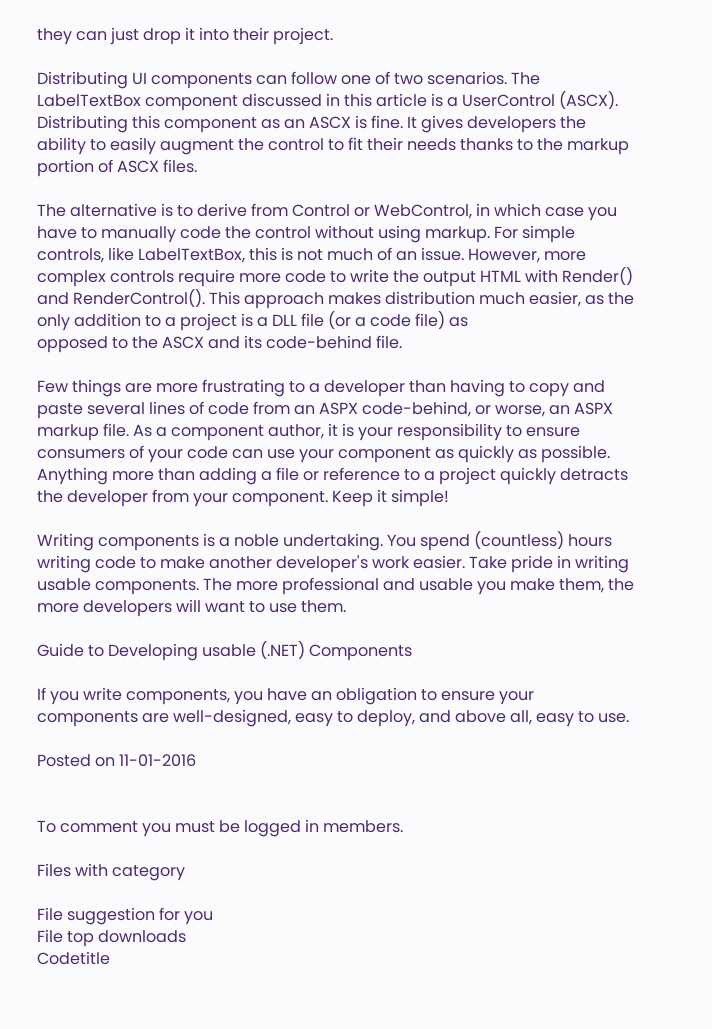they can just drop it into their project.

Distributing UI components can follow one of two scenarios. The LabelTextBox component discussed in this article is a UserControl (ASCX). Distributing this component as an ASCX is fine. It gives developers the ability to easily augment the control to fit their needs thanks to the markup portion of ASCX files.

The alternative is to derive from Control or WebControl, in which case you have to manually code the control without using markup. For simple controls, like LabelTextBox, this is not much of an issue. However, more complex controls require more code to write the output HTML with Render() and RenderControl(). This approach makes distribution much easier, as the only addition to a project is a DLL file (or a code file) as
opposed to the ASCX and its code-behind file.

Few things are more frustrating to a developer than having to copy and paste several lines of code from an ASPX code-behind, or worse, an ASPX markup file. As a component author, it is your responsibility to ensure consumers of your code can use your component as quickly as possible. Anything more than adding a file or reference to a project quickly detracts the developer from your component. Keep it simple!

Writing components is a noble undertaking. You spend (countless) hours writing code to make another developer's work easier. Take pride in writing usable components. The more professional and usable you make them, the more developers will want to use them.

Guide to Developing usable (.NET) Components

If you write components, you have an obligation to ensure your components are well-designed, easy to deploy, and above all, easy to use.

Posted on 11-01-2016


To comment you must be logged in members.

Files with category

File suggestion for you
File top downloads
Codetitle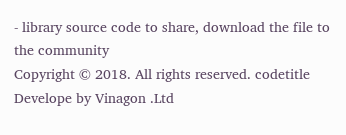- library source code to share, download the file to the community
Copyright © 2018. All rights reserved. codetitle Develope by Vinagon .Ltd